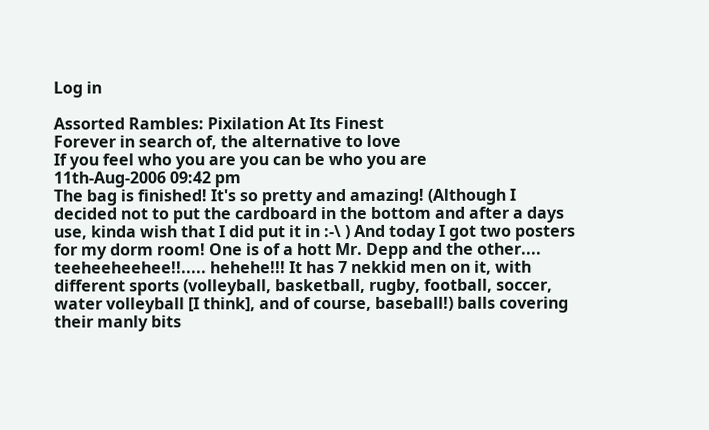Log in

Assorted Rambles: Pixilation At Its Finest
Forever in search of, the alternative to love
If you feel who you are you can be who you are
11th-Aug-2006 09:42 pm
The bag is finished! It's so pretty and amazing! (Although I decided not to put the cardboard in the bottom and after a days use, kinda wish that I did put it in :-\ ) And today I got two posters for my dorm room! One is of a hott Mr. Depp and the other.... teeheeheehee!!..... hehehe!!! It has 7 nekkid men on it, with different sports (volleyball, basketball, rugby, football, soccer, water volleyball [I think], and of course, baseball!) balls covering their manly bits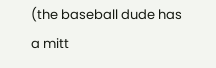(the baseball dude has a mitt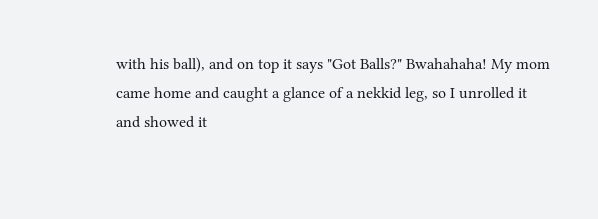with his ball), and on top it says "Got Balls?" Bwahahaha! My mom came home and caught a glance of a nekkid leg, so I unrolled it and showed it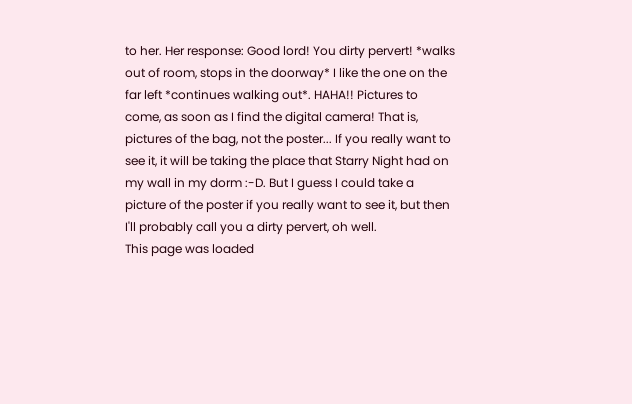to her. Her response: Good lord! You dirty pervert! *walks out of room, stops in the doorway* I like the one on the far left *continues walking out*. HAHA!! Pictures to come, as soon as I find the digital camera! That is, pictures of the bag, not the poster... If you really want to see it, it will be taking the place that Starry Night had on my wall in my dorm :-D. But I guess I could take a picture of the poster if you really want to see it, but then I'll probably call you a dirty pervert, oh well.
This page was loaded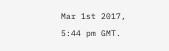Mar 1st 2017, 5:44 pm GMT.